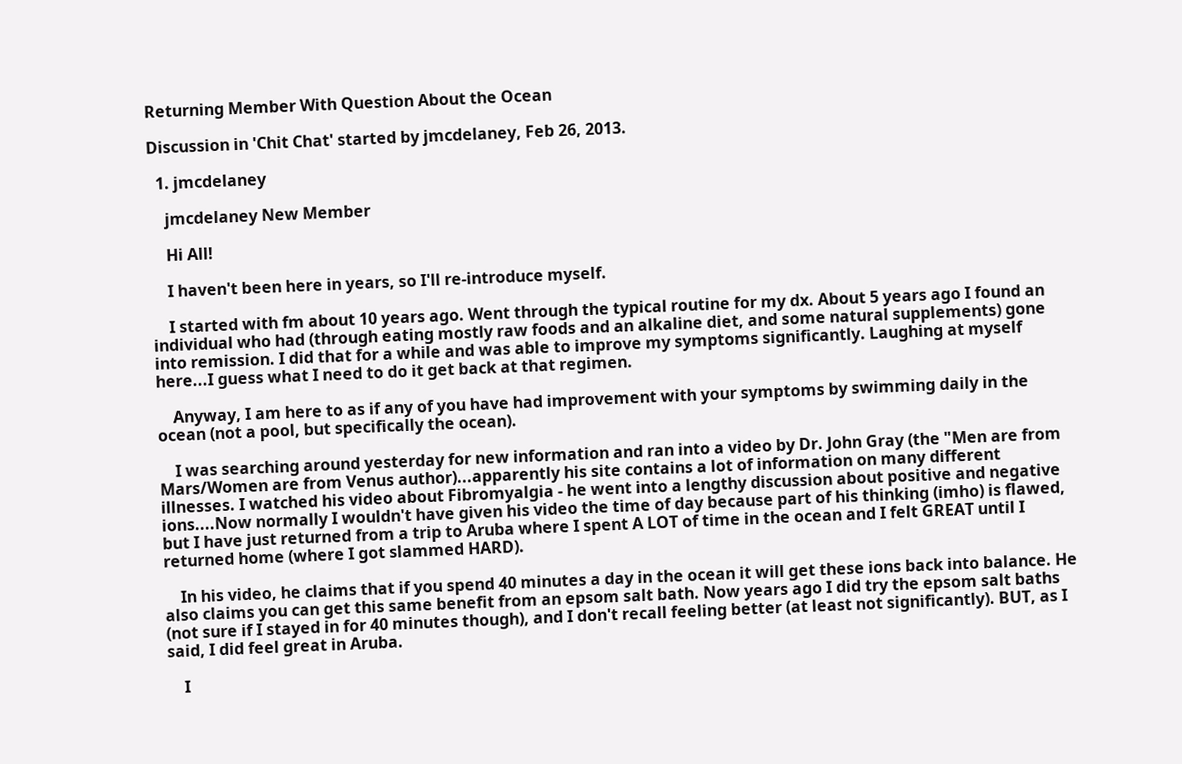Returning Member With Question About the Ocean

Discussion in 'Chit Chat' started by jmcdelaney, Feb 26, 2013.

  1. jmcdelaney

    jmcdelaney New Member

    Hi All!

    I haven't been here in years, so I'll re-introduce myself.

    I started with fm about 10 years ago. Went through the typical routine for my dx. About 5 years ago I found an individual who had (through eating mostly raw foods and an alkaline diet, and some natural supplements) gone into remission. I did that for a while and was able to improve my symptoms significantly. Laughing at myself here...I guess what I need to do it get back at that regimen.

    Anyway, I am here to as if any of you have had improvement with your symptoms by swimming daily in the ocean (not a pool, but specifically the ocean).

    I was searching around yesterday for new information and ran into a video by Dr. John Gray (the "Men are from Mars/Women are from Venus author)...apparently his site contains a lot of information on many different illnesses. I watched his video about Fibromyalgia - he went into a lengthy discussion about positive and negative ions....Now normally I wouldn't have given his video the time of day because part of his thinking (imho) is flawed, but I have just returned from a trip to Aruba where I spent A LOT of time in the ocean and I felt GREAT until I returned home (where I got slammed HARD).

    In his video, he claims that if you spend 40 minutes a day in the ocean it will get these ions back into balance. He also claims you can get this same benefit from an epsom salt bath. Now years ago I did try the epsom salt baths (not sure if I stayed in for 40 minutes though), and I don't recall feeling better (at least not significantly). BUT, as I said, I did feel great in Aruba.

    I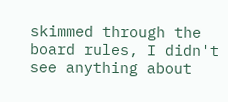skimmed through the board rules, I didn't see anything about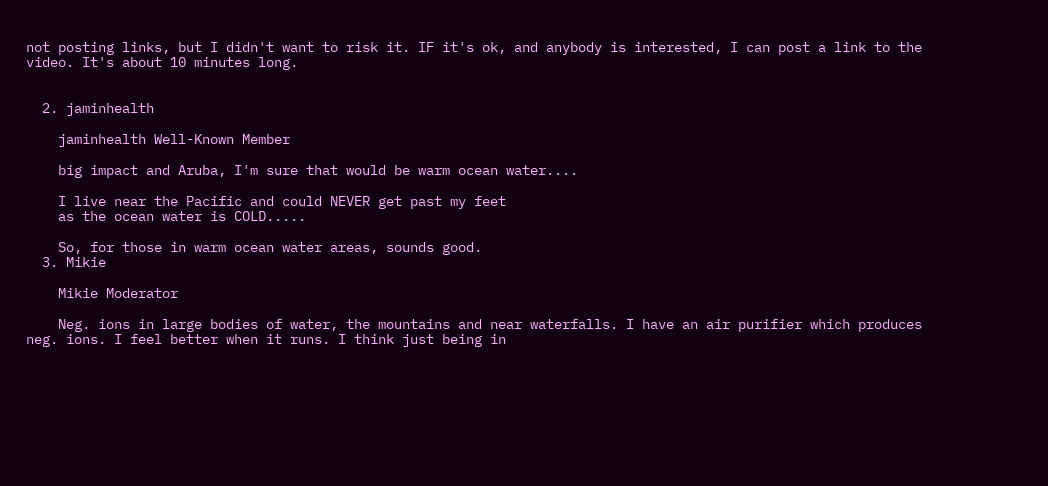not posting links, but I didn't want to risk it. IF it's ok, and anybody is interested, I can post a link to the video. It's about 10 minutes long.


  2. jaminhealth

    jaminhealth Well-Known Member

    big impact and Aruba, I'm sure that would be warm ocean water....

    I live near the Pacific and could NEVER get past my feet
    as the ocean water is COLD.....

    So, for those in warm ocean water areas, sounds good.
  3. Mikie

    Mikie Moderator

    Neg. ions in large bodies of water, the mountains and near waterfalls. I have an air purifier which produces neg. ions. I feel better when it runs. I think just being in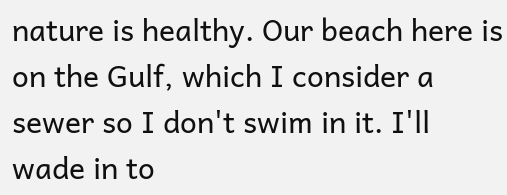nature is healthy. Our beach here is on the Gulf, which I consider a sewer so I don't swim in it. I'll wade in to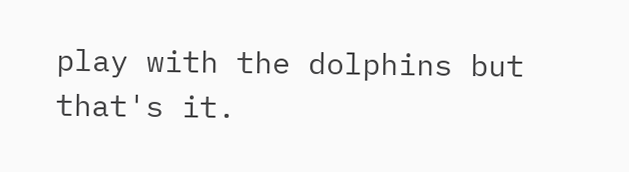play with the dolphins but that's it.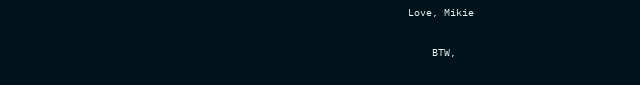Love, Mikie

    BTW,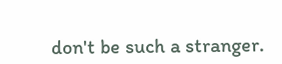don't be such a stranger.